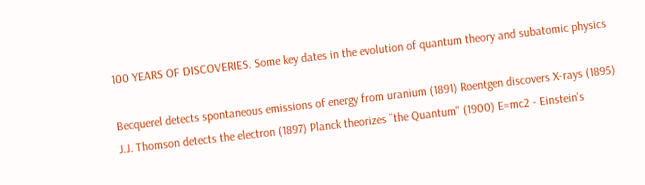100 YEARS OF DISCOVERIES. Some key dates in the evolution of quantum theory and subatomic physics

Becquerel detects spontaneous emissions of energy from uranium (1891) Roentgen discovers X-rays (1895) J.J. Thomson detects the electron (1897) Planck theorizes ``the Quantum'' (1900) E=mc2 - Einstein's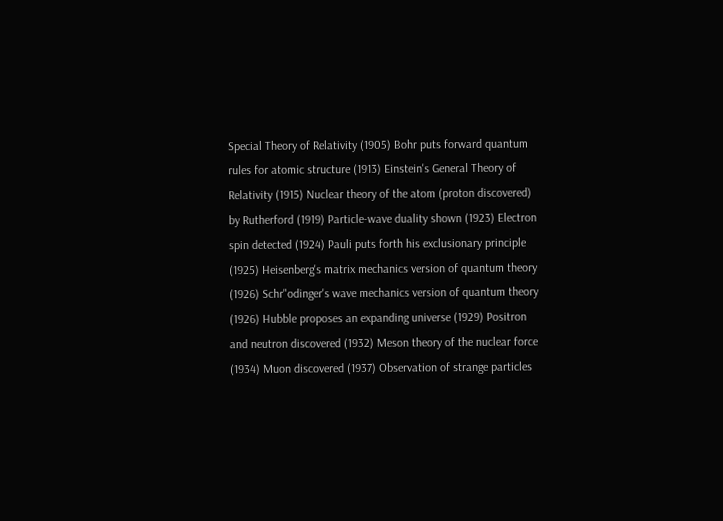Special Theory of Relativity (1905) Bohr puts forward quantum rules for atomic structure (1913) Einstein's General Theory of Relativity (1915) Nuclear theory of the atom (proton discovered) by Rutherford (1919) Particle-wave duality shown (1923) Electron spin detected (1924) Pauli puts forth his exclusionary principle (1925) Heisenberg's matrix mechanics version of quantum theory (1926) Schr"odinger's wave mechanics version of quantum theory (1926) Hubble proposes an expanding universe (1929) Positron and neutron discovered (1932) Meson theory of the nuclear force (1934) Muon discovered (1937) Observation of strange particles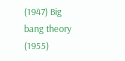(1947) Big bang theory (1955)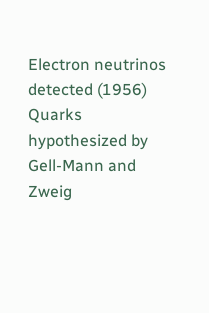Electron neutrinos detected (1956) Quarks hypothesized by Gell-Mann and Zweig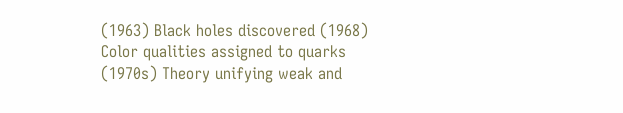(1963) Black holes discovered (1968) Color qualities assigned to quarks (1970s) Theory unifying weak and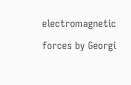electromagnetic forces by Georgi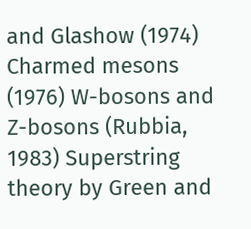and Glashow (1974) Charmed mesons (1976) W-bosons and Z-bosons (Rubbia, 1983) Superstring theory by Green and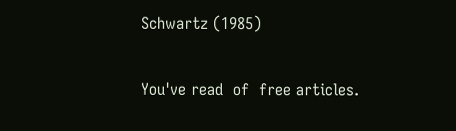Schwartz (1985)

You've read  of  free articles.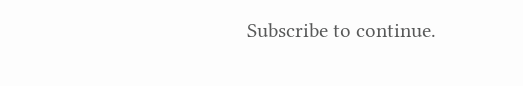Subscribe to continue.